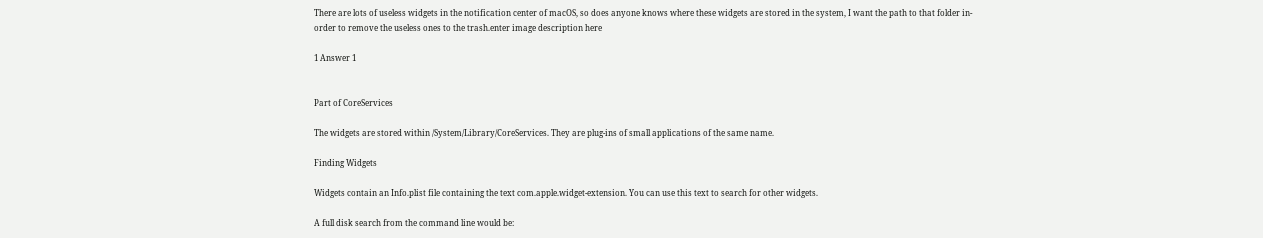There are lots of useless widgets in the notification center of macOS, so does anyone knows where these widgets are stored in the system, I want the path to that folder in-order to remove the useless ones to the trash.enter image description here

1 Answer 1


Part of CoreServices

The widgets are stored within /System/Library/CoreServices. They are plug-ins of small applications of the same name.

Finding Widgets

Widgets contain an Info.plist file containing the text com.apple.widget-extension. You can use this text to search for other widgets.

A full disk search from the command line would be: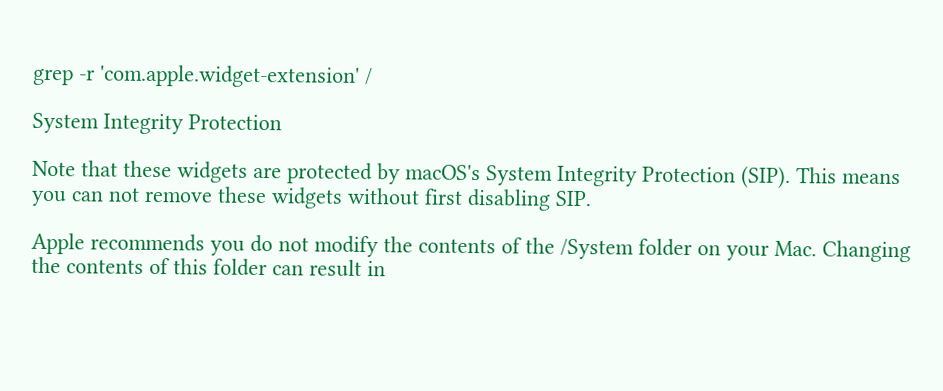grep -r 'com.apple.widget-extension' /

System Integrity Protection

Note that these widgets are protected by macOS's System Integrity Protection (SIP). This means you can not remove these widgets without first disabling SIP.

Apple recommends you do not modify the contents of the /System folder on your Mac. Changing the contents of this folder can result in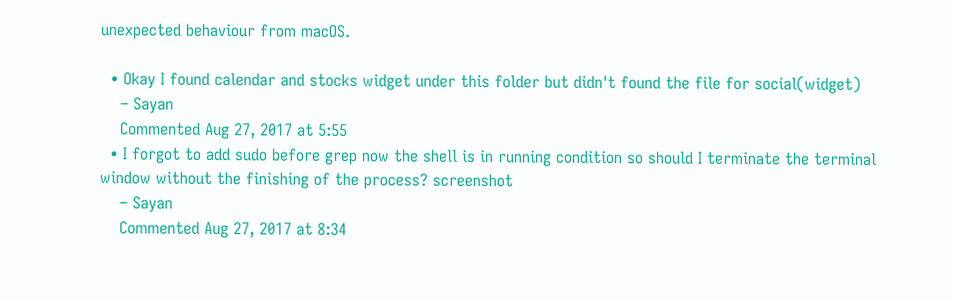unexpected behaviour from macOS.

  • Okay I found calendar and stocks widget under this folder but didn't found the file for social(widget)
    – Sayan
    Commented Aug 27, 2017 at 5:55
  • I forgot to add sudo before grep now the shell is in running condition so should I terminate the terminal window without the finishing of the process? screenshot
    – Sayan
    Commented Aug 27, 2017 at 8:34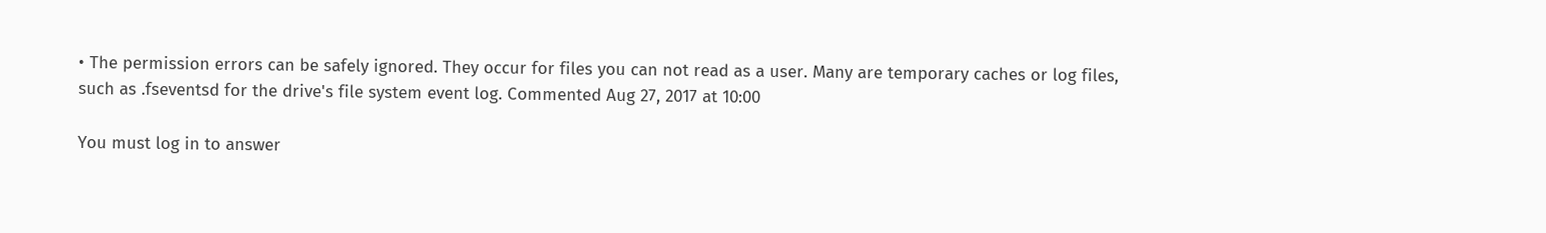• The permission errors can be safely ignored. They occur for files you can not read as a user. Many are temporary caches or log files, such as .fseventsd for the drive's file system event log. Commented Aug 27, 2017 at 10:00

You must log in to answer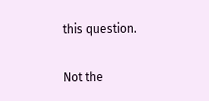this question.

Not the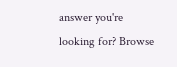answer you're looking for? Browse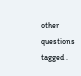other questions tagged .